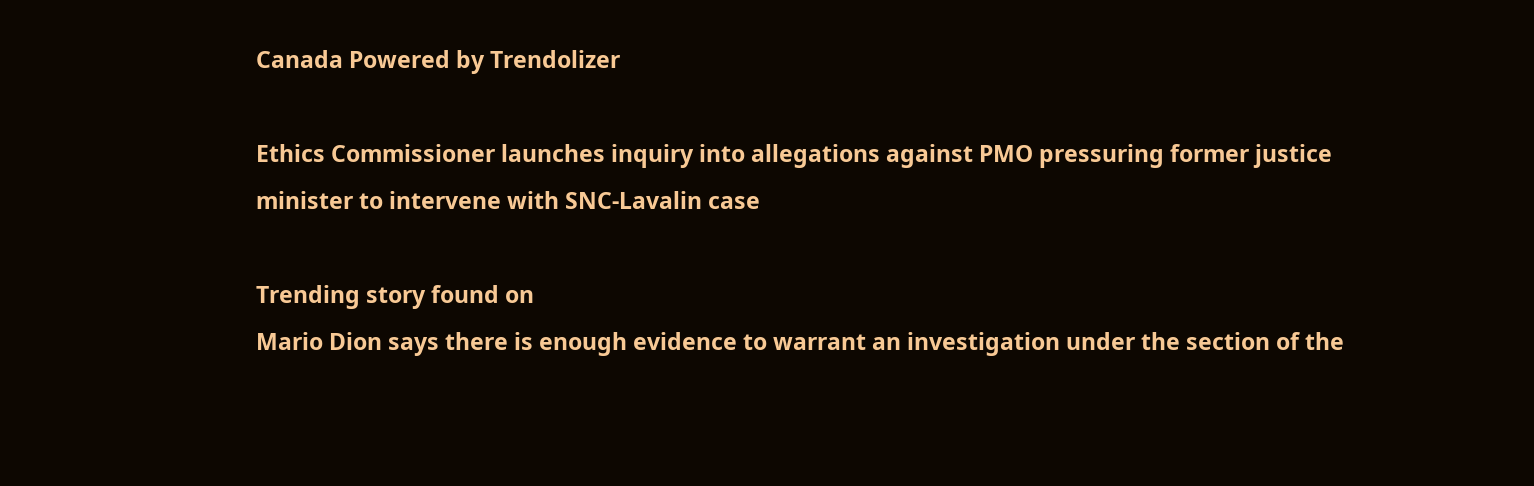Canada Powered by Trendolizer

Ethics Commissioner launches inquiry into allegations against PMO pressuring former justice minister to intervene with SNC-Lavalin case

Trending story found on
Mario Dion says there is enough evidence to warrant an investigation under the section of the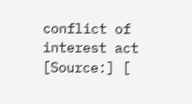conflict of interest act
[Source:] [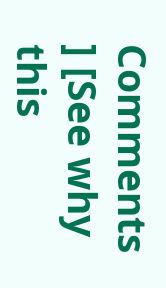Comments ] [See why this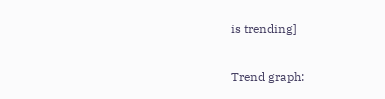is trending]

Trend graph: